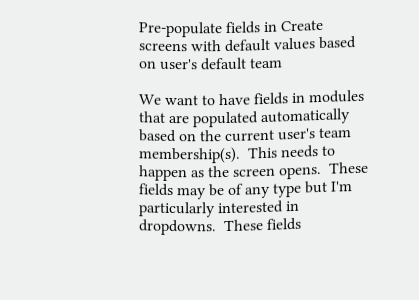Pre-populate fields in Create screens with default values based on user's default team

We want to have fields in modules that are populated automatically based on the current user's team membership(s).  This needs to happen as the screen opens.  These fields may be of any type but I'm particularly interested in dropdowns.  These fields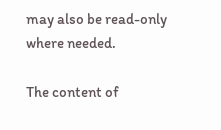may also be read-only where needed.

The content of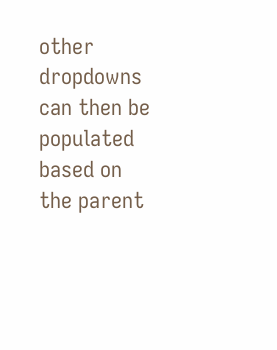other dropdowns can then be populated based on the parent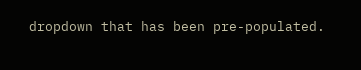dropdown that has been pre-populated.